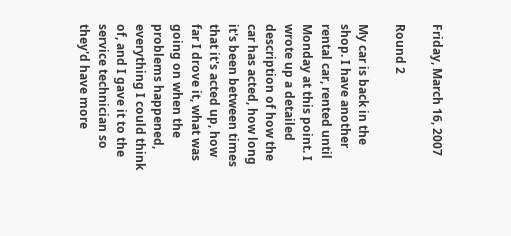Friday, March 16, 2007

Round 2

My car is back in the shop. I have another rental car, rented until Monday at this point. I wrote up a detailed description of how the car has acted, how long it's been between times that it's acted up, how far I drove it, what was going on when the problems happened, everything I could think of, and I gave it to the service technician so they'd have more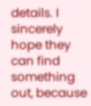details. I sincerely hope they can find something out, because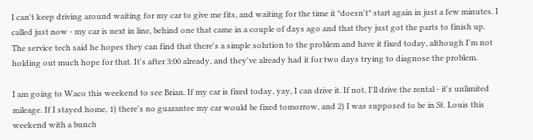I can't keep driving around waiting for my car to give me fits, and waiting for the time it *doesn't* start again in just a few minutes. I called just now - my car is next in line, behind one that came in a couple of days ago and that they just got the parts to finish up. The service tech said he hopes they can find that there's a simple solution to the problem and have it fixed today, although I'm not holding out much hope for that. It's after 3:00 already, and they've already had it for two days trying to diagnose the problem.

I am going to Waco this weekend to see Brian. If my car is fixed today, yay, I can drive it. If not, I'll drive the rental - it's unlimited mileage. If I stayed home, 1) there's no guarantee my car would be fixed tomorrow, and 2) I was supposed to be in St. Louis this weekend with a bunch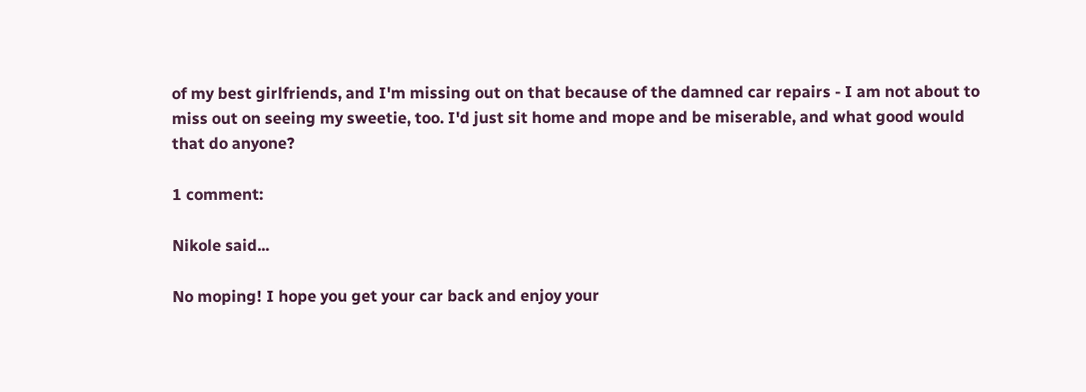of my best girlfriends, and I'm missing out on that because of the damned car repairs - I am not about to miss out on seeing my sweetie, too. I'd just sit home and mope and be miserable, and what good would that do anyone?

1 comment:

Nikole said...

No moping! I hope you get your car back and enjoy your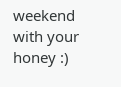weekend with your honey :)